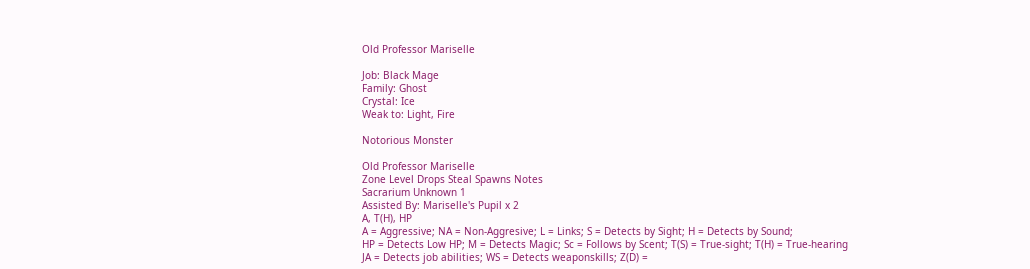Old Professor Mariselle

Job: Black Mage
Family: Ghost
Crystal: Ice
Weak to: Light, Fire

Notorious Monster

Old Professor Mariselle
Zone Level Drops Steal Spawns Notes
Sacrarium Unknown 1
Assisted By: Mariselle's Pupil x 2
A, T(H), HP
A = Aggressive; NA = Non-Aggresive; L = Links; S = Detects by Sight; H = Detects by Sound;
HP = Detects Low HP; M = Detects Magic; Sc = Follows by Scent; T(S) = True-sight; T(H) = True-hearing
JA = Detects job abilities; WS = Detects weaponskills; Z(D) =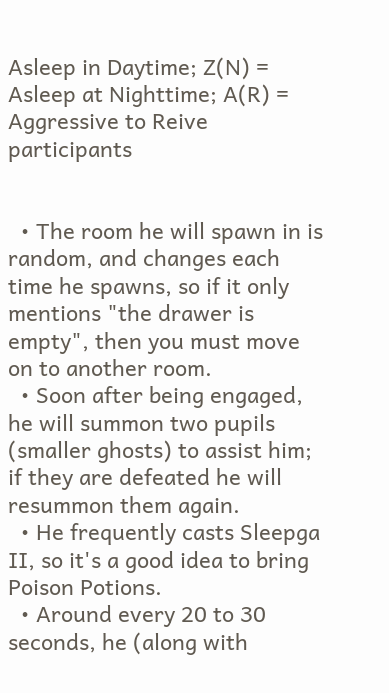Asleep in Daytime; Z(N) = Asleep at Nighttime; A(R) = Aggressive to Reive participants


  • The room he will spawn in is random, and changes each time he spawns, so if it only mentions "the drawer is empty", then you must move on to another room.
  • Soon after being engaged, he will summon two pupils (smaller ghosts) to assist him; if they are defeated he will resummon them again.
  • He frequently casts Sleepga II, so it's a good idea to bring Poison Potions.
  • Around every 20 to 30 seconds, he (along with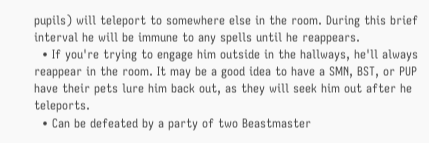pupils) will teleport to somewhere else in the room. During this brief interval he will be immune to any spells until he reappears.
  • If you're trying to engage him outside in the hallways, he'll always reappear in the room. It may be a good idea to have a SMN, BST, or PUP have their pets lure him back out, as they will seek him out after he teleports.
  • Can be defeated by a party of two Beastmaster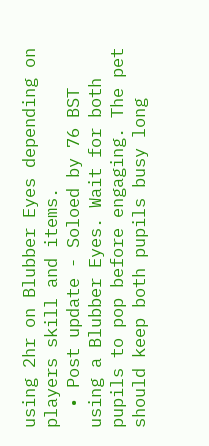using 2hr on Blubber Eyes depending on players skill and items.
  • Post update - Soloed by 76 BST using a Blubber Eyes. Wait for both pupils to pop before engaging. The pet should keep both pupils busy long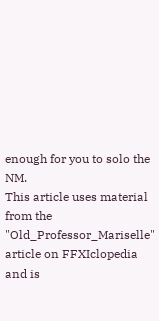enough for you to solo the NM.
This article uses material from the "Old_Professor_Mariselle" article on FFXIclopedia and is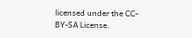licensed under the CC-BY-SA License.